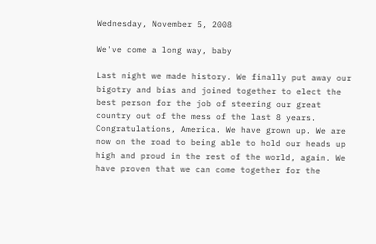Wednesday, November 5, 2008

We've come a long way, baby

Last night we made history. We finally put away our bigotry and bias and joined together to elect the best person for the job of steering our great country out of the mess of the last 8 years. Congratulations, America. We have grown up. We are now on the road to being able to hold our heads up high and proud in the rest of the world, again. We have proven that we can come together for the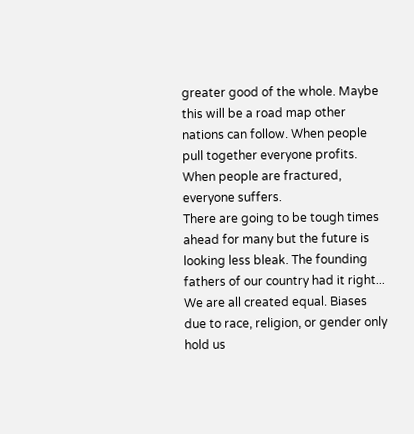greater good of the whole. Maybe this will be a road map other nations can follow. When people pull together everyone profits. When people are fractured, everyone suffers.
There are going to be tough times ahead for many but the future is looking less bleak. The founding fathers of our country had it right... We are all created equal. Biases due to race, religion, or gender only hold us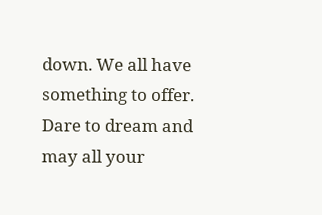down. We all have something to offer. Dare to dream and may all your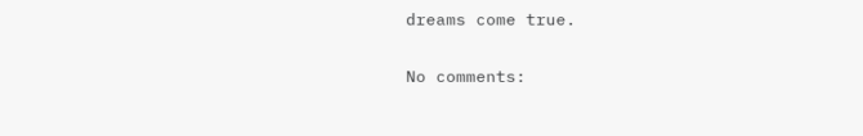dreams come true.

No comments: